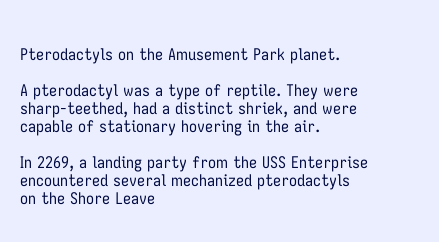Pterodactyls on the Amusement Park planet.

A pterodactyl was a type of reptile. They were sharp-teethed, had a distinct shriek, and were capable of stationary hovering in the air.

In 2269, a landing party from the USS Enterprise encountered several mechanized pterodactyls on the Shore Leave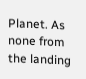Planet. As none from the landing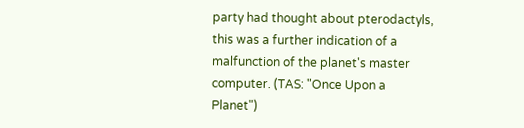party had thought about pterodactyls, this was a further indication of a malfunction of the planet's master computer. (TAS: "Once Upon a Planet")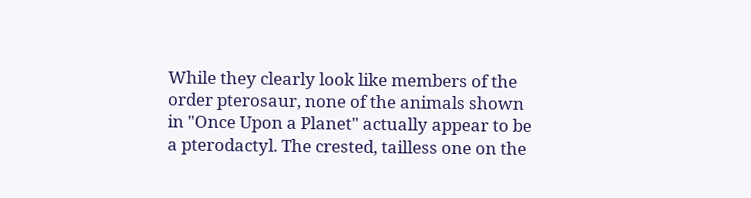While they clearly look like members of the order pterosaur, none of the animals shown in "Once Upon a Planet" actually appear to be a pterodactyl. The crested, tailless one on the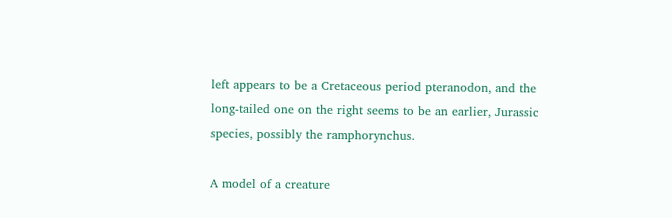left appears to be a Cretaceous period pteranodon, and the long-tailed one on the right seems to be an earlier, Jurassic species, possibly the ramphorynchus.

A model of a creature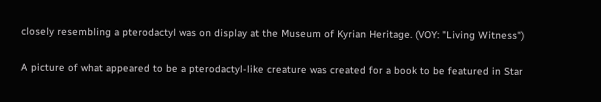closely resembling a pterodactyl was on display at the Museum of Kyrian Heritage. (VOY: "Living Witness")

A picture of what appeared to be a pterodactyl-like creature was created for a book to be featured in Star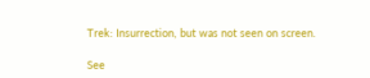Trek: Insurrection, but was not seen on screen.

See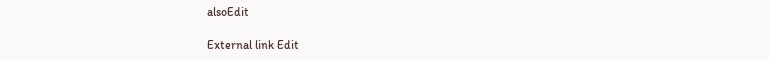alsoEdit

External link Edit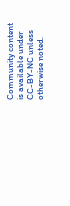Community content is available under CC-BY-NC unless otherwise noted.